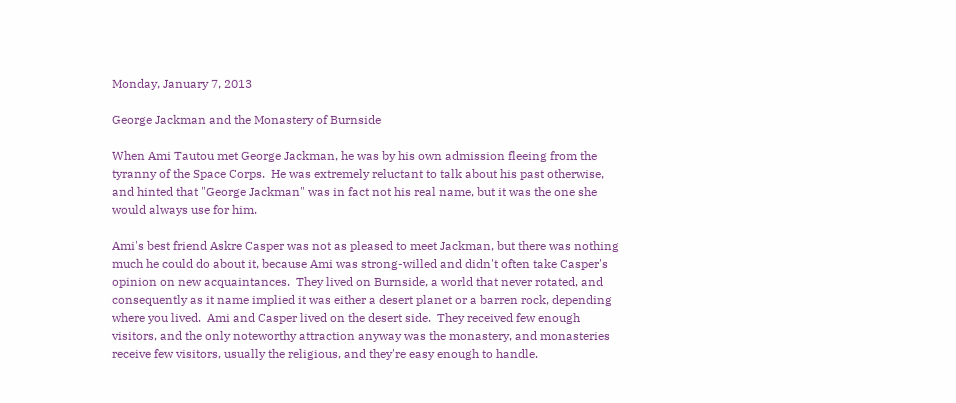Monday, January 7, 2013

George Jackman and the Monastery of Burnside

When Ami Tautou met George Jackman, he was by his own admission fleeing from the tyranny of the Space Corps.  He was extremely reluctant to talk about his past otherwise, and hinted that "George Jackman" was in fact not his real name, but it was the one she would always use for him.

Ami's best friend Askre Casper was not as pleased to meet Jackman, but there was nothing much he could do about it, because Ami was strong-willed and didn't often take Casper's opinion on new acquaintances.  They lived on Burnside, a world that never rotated, and consequently as it name implied it was either a desert planet or a barren rock, depending where you lived.  Ami and Casper lived on the desert side.  They received few enough visitors, and the only noteworthy attraction anyway was the monastery, and monasteries receive few visitors, usually the religious, and they're easy enough to handle.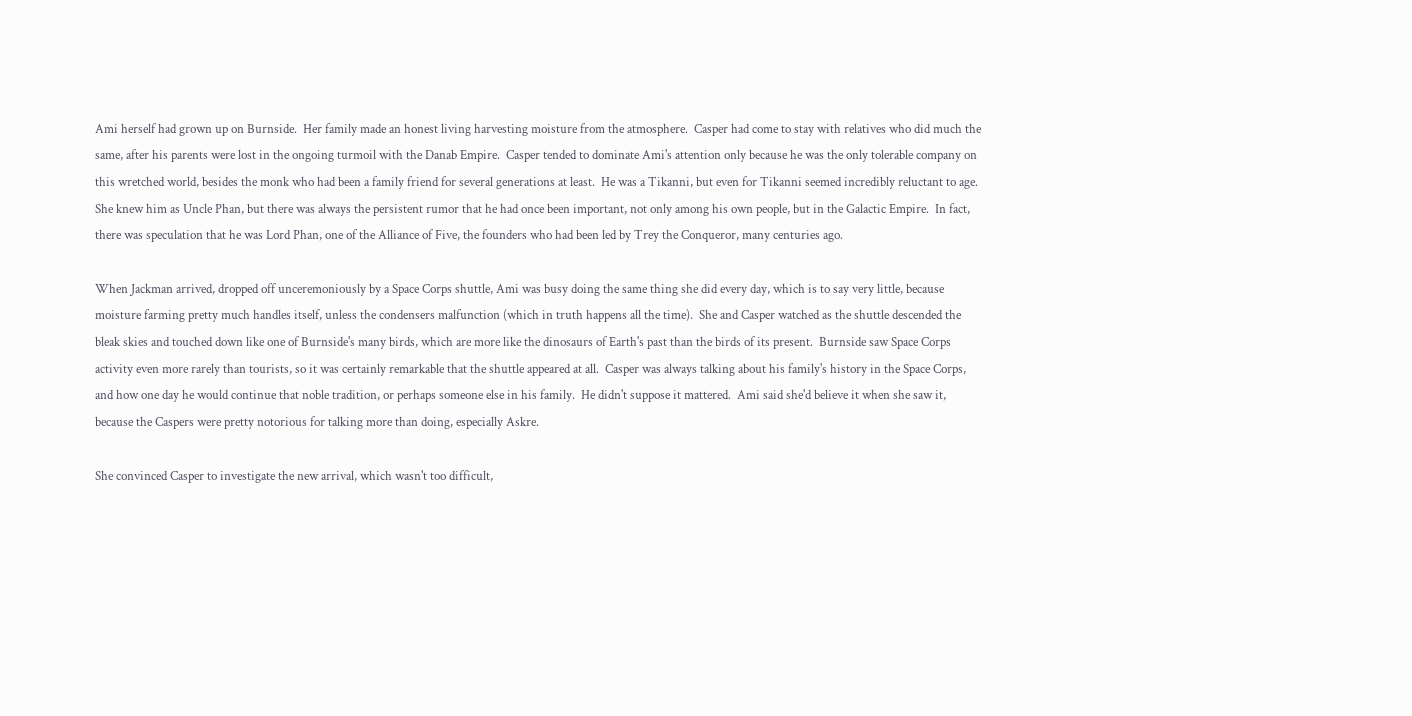Ami herself had grown up on Burnside.  Her family made an honest living harvesting moisture from the atmosphere.  Casper had come to stay with relatives who did much the same, after his parents were lost in the ongoing turmoil with the Danab Empire.  Casper tended to dominate Ami's attention only because he was the only tolerable company on this wretched world, besides the monk who had been a family friend for several generations at least.  He was a Tikanni, but even for Tikanni seemed incredibly reluctant to age.  She knew him as Uncle Phan, but there was always the persistent rumor that he had once been important, not only among his own people, but in the Galactic Empire.  In fact, there was speculation that he was Lord Phan, one of the Alliance of Five, the founders who had been led by Trey the Conqueror, many centuries ago.

When Jackman arrived, dropped off unceremoniously by a Space Corps shuttle, Ami was busy doing the same thing she did every day, which is to say very little, because moisture farming pretty much handles itself, unless the condensers malfunction (which in truth happens all the time).  She and Casper watched as the shuttle descended the bleak skies and touched down like one of Burnside's many birds, which are more like the dinosaurs of Earth's past than the birds of its present.  Burnside saw Space Corps activity even more rarely than tourists, so it was certainly remarkable that the shuttle appeared at all.  Casper was always talking about his family's history in the Space Corps, and how one day he would continue that noble tradition, or perhaps someone else in his family.  He didn't suppose it mattered.  Ami said she'd believe it when she saw it, because the Caspers were pretty notorious for talking more than doing, especially Askre.

She convinced Casper to investigate the new arrival, which wasn't too difficult,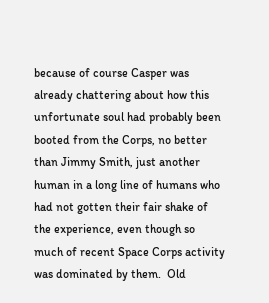because of course Casper was already chattering about how this unfortunate soul had probably been booted from the Corps, no better than Jimmy Smith, just another human in a long line of humans who had not gotten their fair shake of the experience, even though so much of recent Space Corps activity was dominated by them.  Old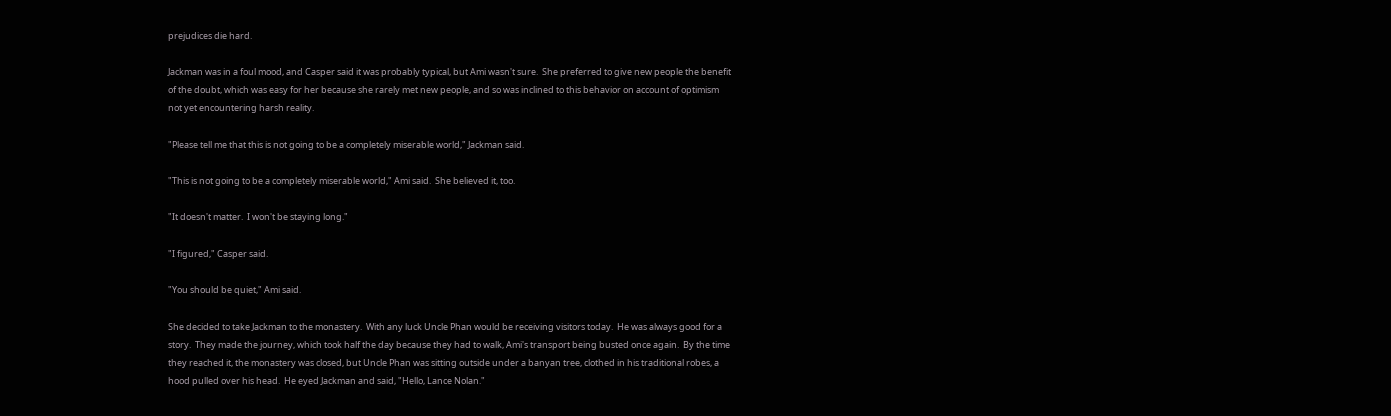prejudices die hard.

Jackman was in a foul mood, and Casper said it was probably typical, but Ami wasn't sure.  She preferred to give new people the benefit of the doubt, which was easy for her because she rarely met new people, and so was inclined to this behavior on account of optimism not yet encountering harsh reality.

"Please tell me that this is not going to be a completely miserable world," Jackman said.

"This is not going to be a completely miserable world," Ami said.  She believed it, too.

"It doesn't matter.  I won't be staying long."

"I figured," Casper said.

"You should be quiet," Ami said.

She decided to take Jackman to the monastery.  With any luck Uncle Phan would be receiving visitors today.  He was always good for a story.  They made the journey, which took half the day because they had to walk, Ami's transport being busted once again.  By the time they reached it, the monastery was closed, but Uncle Phan was sitting outside under a banyan tree, clothed in his traditional robes, a hood pulled over his head.  He eyed Jackman and said, "Hello, Lance Nolan."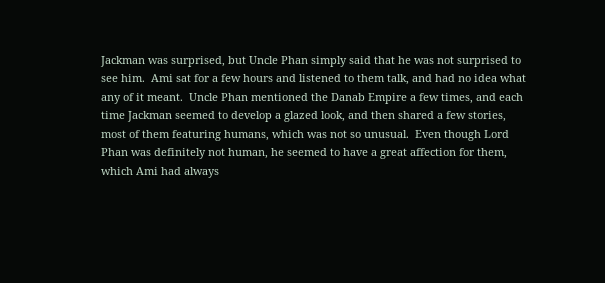Jackman was surprised, but Uncle Phan simply said that he was not surprised to see him.  Ami sat for a few hours and listened to them talk, and had no idea what any of it meant.  Uncle Phan mentioned the Danab Empire a few times, and each time Jackman seemed to develop a glazed look, and then shared a few stories, most of them featuring humans, which was not so unusual.  Even though Lord Phan was definitely not human, he seemed to have a great affection for them, which Ami had always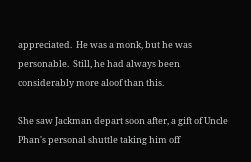appreciated.  He was a monk, but he was personable.  Still, he had always been considerably more aloof than this.

She saw Jackman depart soon after, a gift of Uncle Phan's personal shuttle taking him off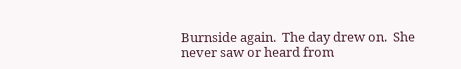Burnside again.  The day drew on.  She never saw or heard from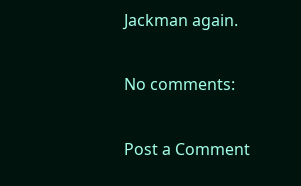Jackman again.

No comments:

Post a Comment